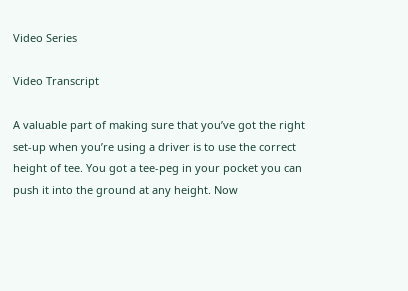Video Series

Video Transcript

A valuable part of making sure that you’ve got the right set-up when you’re using a driver is to use the correct height of tee. You got a tee-peg in your pocket you can push it into the ground at any height. Now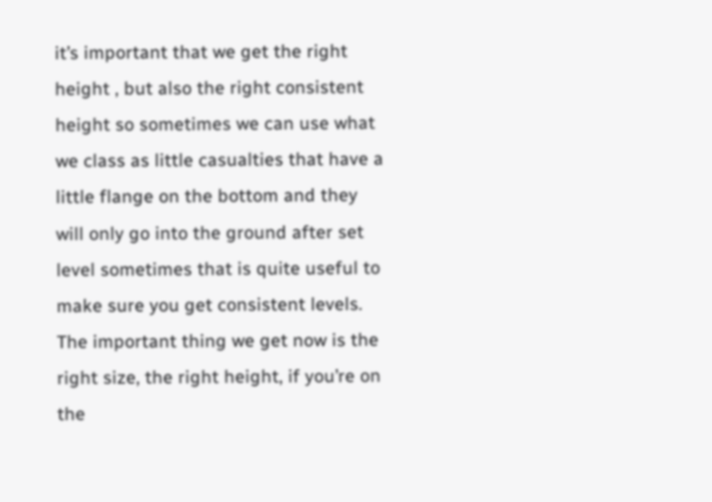it’s important that we get the right height , but also the right consistent height so sometimes we can use what we class as little casualties that have a little flange on the bottom and they will only go into the ground after set level sometimes that is quite useful to make sure you get consistent levels. The important thing we get now is the right size, the right height, if you’re on the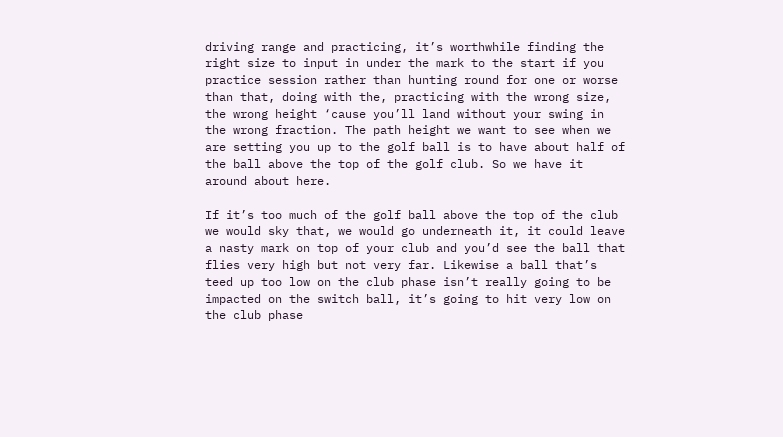driving range and practicing, it’s worthwhile finding the right size to input in under the mark to the start if you practice session rather than hunting round for one or worse than that, doing with the, practicing with the wrong size, the wrong height ‘cause you’ll land without your swing in the wrong fraction. The path height we want to see when we are setting you up to the golf ball is to have about half of the ball above the top of the golf club. So we have it around about here.

If it’s too much of the golf ball above the top of the club we would sky that, we would go underneath it, it could leave a nasty mark on top of your club and you’d see the ball that flies very high but not very far. Likewise a ball that’s teed up too low on the club phase isn’t really going to be impacted on the switch ball, it’s going to hit very low on the club phase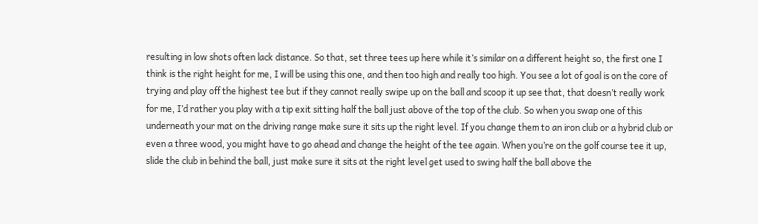resulting in low shots often lack distance. So that, set three tees up here while it’s similar on a different height so, the first one I think is the right height for me, I will be using this one, and then too high and really too high. You see a lot of goal is on the core of trying and play off the highest tee but if they cannot really swipe up on the ball and scoop it up see that, that doesn’t really work for me, I’d rather you play with a tip exit sitting half the ball just above of the top of the club. So when you swap one of this underneath your mat on the driving range make sure it sits up the right level. If you change them to an iron club or a hybrid club or even a three wood, you might have to go ahead and change the height of the tee again. When you’re on the golf course tee it up, slide the club in behind the ball, just make sure it sits at the right level get used to swing half the ball above the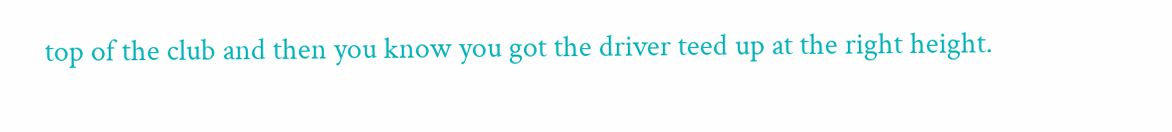top of the club and then you know you got the driver teed up at the right height.